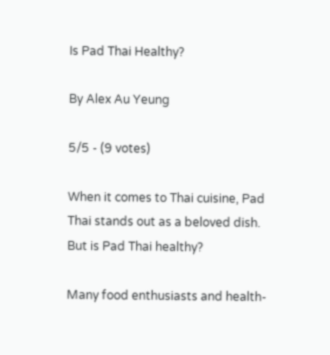Is Pad Thai Healthy?

By Alex Au Yeung

5/5 - (9 votes)

When it comes to Thai cuisine, Pad Thai stands out as a beloved dish. But is Pad Thai healthy?

Many food enthusiasts and health-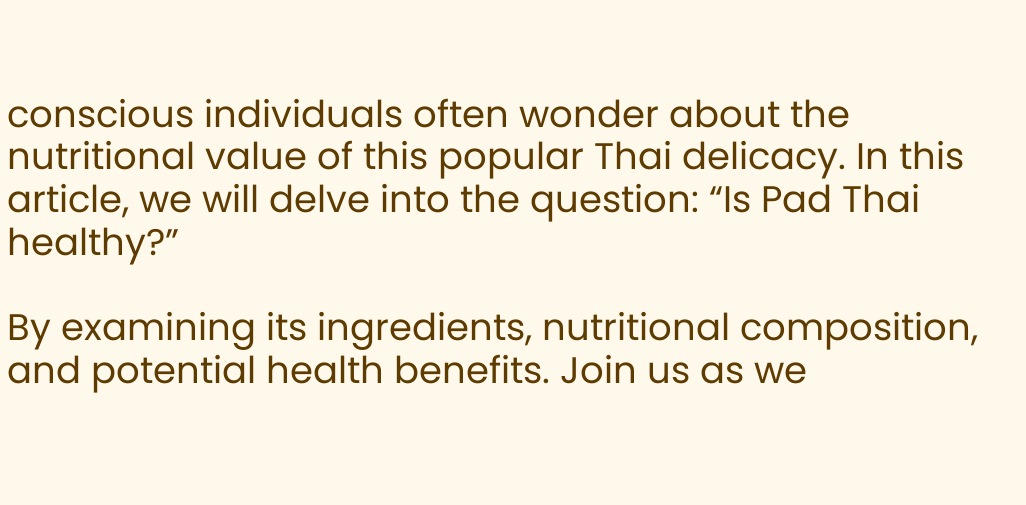conscious individuals often wonder about the nutritional value of this popular Thai delicacy. In this article, we will delve into the question: “Is Pad Thai healthy?”

By examining its ingredients, nutritional composition, and potential health benefits. Join us as we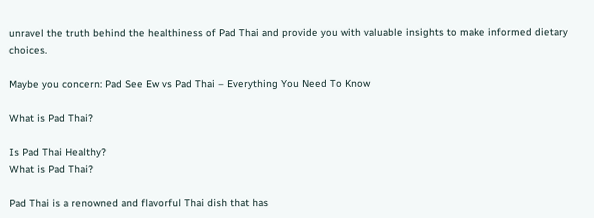unravel the truth behind the healthiness of Pad Thai and provide you with valuable insights to make informed dietary choices.

Maybe you concern: Pad See Ew vs Pad Thai – Everything You Need To Know

What is Pad Thai?

Is Pad Thai Healthy?
What is Pad Thai?

Pad Thai is a renowned and flavorful Thai dish that has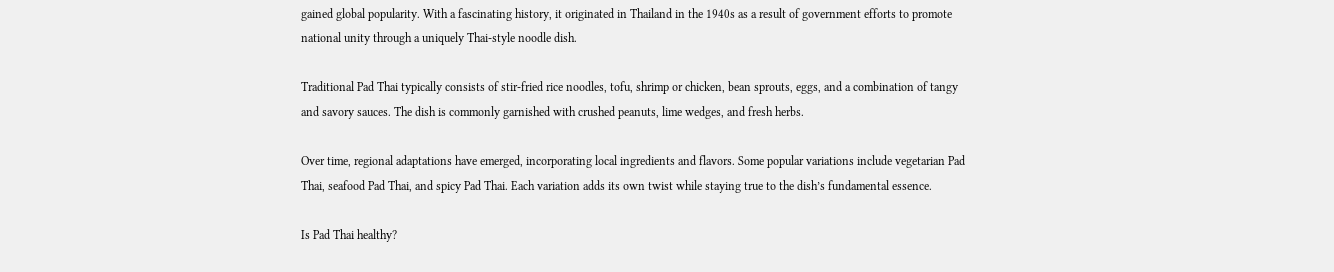gained global popularity. With a fascinating history, it originated in Thailand in the 1940s as a result of government efforts to promote national unity through a uniquely Thai-style noodle dish.

Traditional Pad Thai typically consists of stir-fried rice noodles, tofu, shrimp or chicken, bean sprouts, eggs, and a combination of tangy and savory sauces. The dish is commonly garnished with crushed peanuts, lime wedges, and fresh herbs.

Over time, regional adaptations have emerged, incorporating local ingredients and flavors. Some popular variations include vegetarian Pad Thai, seafood Pad Thai, and spicy Pad Thai. Each variation adds its own twist while staying true to the dish’s fundamental essence.

Is Pad Thai healthy?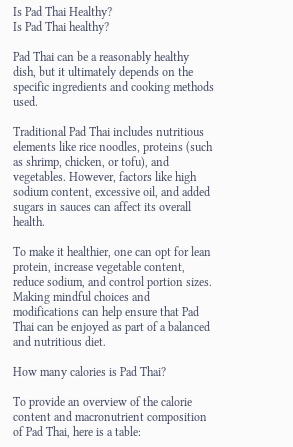Is Pad Thai Healthy?
Is Pad Thai healthy?

Pad Thai can be a reasonably healthy dish, but it ultimately depends on the specific ingredients and cooking methods used.

Traditional Pad Thai includes nutritious elements like rice noodles, proteins (such as shrimp, chicken, or tofu), and vegetables. However, factors like high sodium content, excessive oil, and added sugars in sauces can affect its overall health.

To make it healthier, one can opt for lean protein, increase vegetable content, reduce sodium, and control portion sizes. Making mindful choices and modifications can help ensure that Pad Thai can be enjoyed as part of a balanced and nutritious diet.

How many calories is Pad Thai?

To provide an overview of the calorie content and macronutrient composition of Pad Thai, here is a table: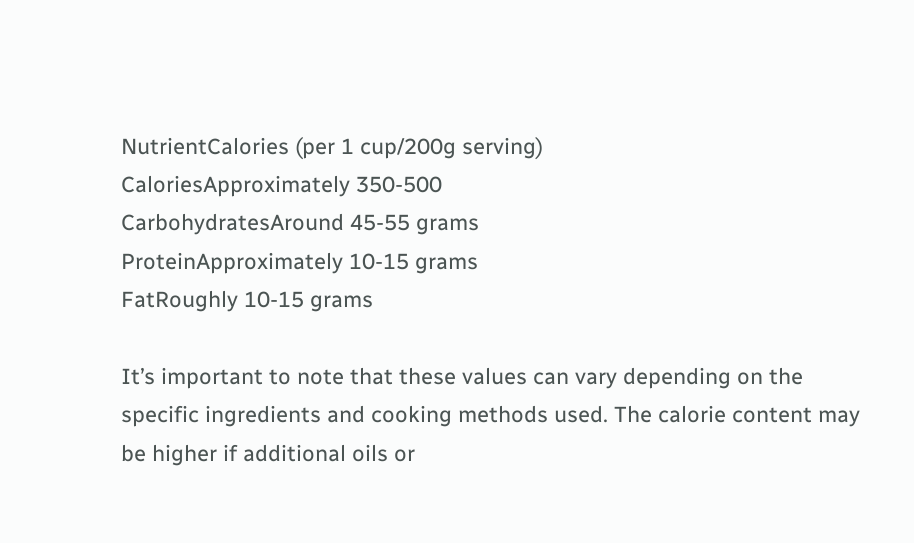NutrientCalories (per 1 cup/200g serving)
CaloriesApproximately 350-500
CarbohydratesAround 45-55 grams
ProteinApproximately 10-15 grams
FatRoughly 10-15 grams

It’s important to note that these values can vary depending on the specific ingredients and cooking methods used. The calorie content may be higher if additional oils or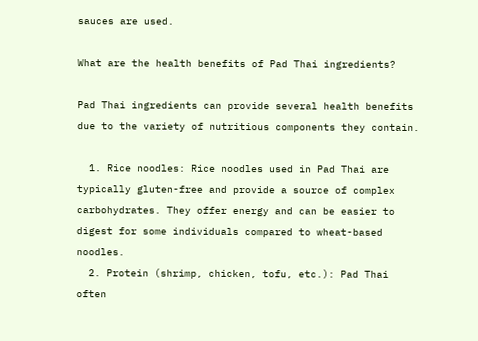sauces are used.

What are the health benefits of Pad Thai ingredients?

Pad Thai ingredients can provide several health benefits due to the variety of nutritious components they contain.

  1. Rice noodles: Rice noodles used in Pad Thai are typically gluten-free and provide a source of complex carbohydrates. They offer energy and can be easier to digest for some individuals compared to wheat-based noodles.
  2. Protein (shrimp, chicken, tofu, etc.): Pad Thai often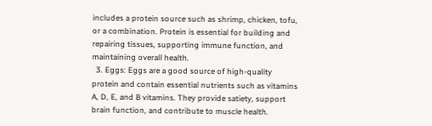includes a protein source such as shrimp, chicken, tofu, or a combination. Protein is essential for building and repairing tissues, supporting immune function, and maintaining overall health.
  3. Eggs: Eggs are a good source of high-quality protein and contain essential nutrients such as vitamins A, D, E, and B vitamins. They provide satiety, support brain function, and contribute to muscle health.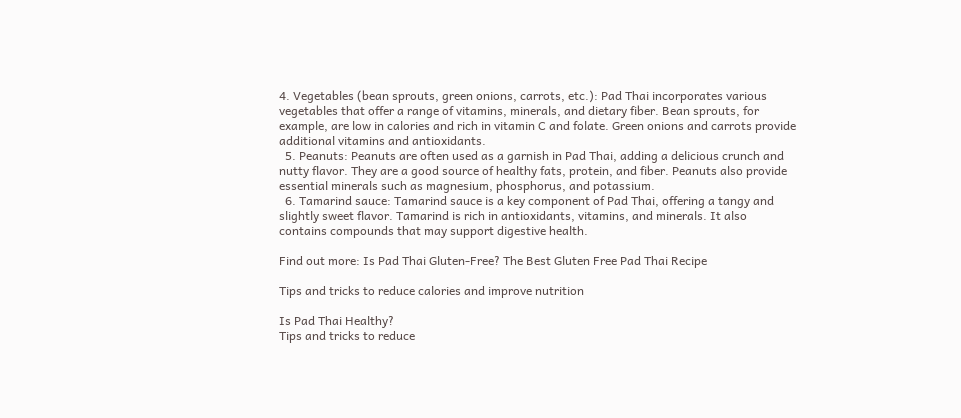4. Vegetables (bean sprouts, green onions, carrots, etc.): Pad Thai incorporates various vegetables that offer a range of vitamins, minerals, and dietary fiber. Bean sprouts, for example, are low in calories and rich in vitamin C and folate. Green onions and carrots provide additional vitamins and antioxidants.
  5. Peanuts: Peanuts are often used as a garnish in Pad Thai, adding a delicious crunch and nutty flavor. They are a good source of healthy fats, protein, and fiber. Peanuts also provide essential minerals such as magnesium, phosphorus, and potassium.
  6. Tamarind sauce: Tamarind sauce is a key component of Pad Thai, offering a tangy and slightly sweet flavor. Tamarind is rich in antioxidants, vitamins, and minerals. It also contains compounds that may support digestive health.

Find out more: Is Pad Thai Gluten-Free? The Best Gluten Free Pad Thai Recipe

Tips and tricks to reduce calories and improve nutrition

Is Pad Thai Healthy?
Tips and tricks to reduce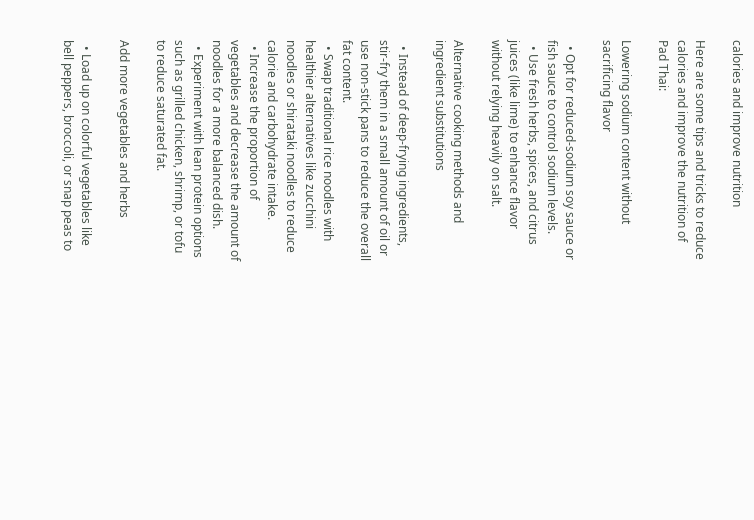calories and improve nutrition

Here are some tips and tricks to reduce calories and improve the nutrition of Pad Thai:

Lowering sodium content without sacrificing flavor

  • Opt for reduced-sodium soy sauce or fish sauce to control sodium levels.
  • Use fresh herbs, spices, and citrus juices (like lime) to enhance flavor without relying heavily on salt.

Alternative cooking methods and ingredient substitutions

  • Instead of deep-frying ingredients, stir-fry them in a small amount of oil or use non-stick pans to reduce the overall fat content.
  • Swap traditional rice noodles with healthier alternatives like zucchini noodles or shirataki noodles to reduce calorie and carbohydrate intake.
  • Increase the proportion of vegetables and decrease the amount of noodles for a more balanced dish.
  • Experiment with lean protein options such as grilled chicken, shrimp, or tofu to reduce saturated fat.

Add more vegetables and herbs

  • Load up on colorful vegetables like bell peppers, broccoli, or snap peas to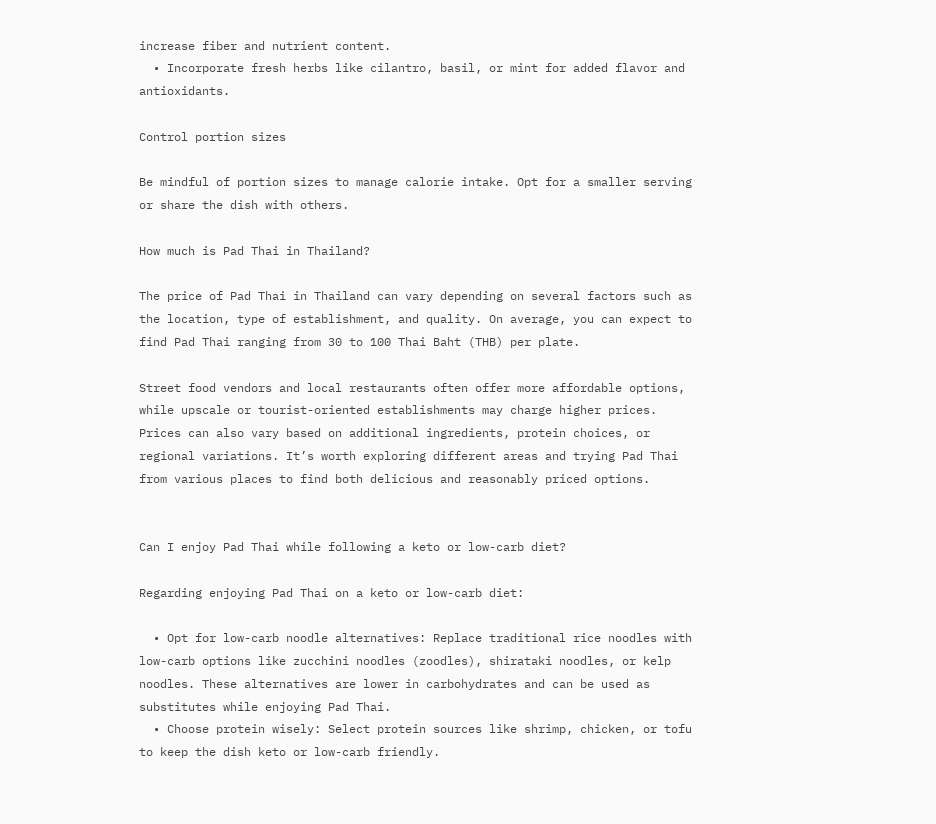increase fiber and nutrient content.
  • Incorporate fresh herbs like cilantro, basil, or mint for added flavor and antioxidants.

Control portion sizes

Be mindful of portion sizes to manage calorie intake. Opt for a smaller serving or share the dish with others.

How much is Pad Thai in Thailand?

The price of Pad Thai in Thailand can vary depending on several factors such as the location, type of establishment, and quality. On average, you can expect to find Pad Thai ranging from 30 to 100 Thai Baht (THB) per plate.

Street food vendors and local restaurants often offer more affordable options, while upscale or tourist-oriented establishments may charge higher prices. Prices can also vary based on additional ingredients, protein choices, or regional variations. It’s worth exploring different areas and trying Pad Thai from various places to find both delicious and reasonably priced options.


Can I enjoy Pad Thai while following a keto or low-carb diet?

Regarding enjoying Pad Thai on a keto or low-carb diet:

  • Opt for low-carb noodle alternatives: Replace traditional rice noodles with low-carb options like zucchini noodles (zoodles), shirataki noodles, or kelp noodles. These alternatives are lower in carbohydrates and can be used as substitutes while enjoying Pad Thai.
  • Choose protein wisely: Select protein sources like shrimp, chicken, or tofu to keep the dish keto or low-carb friendly.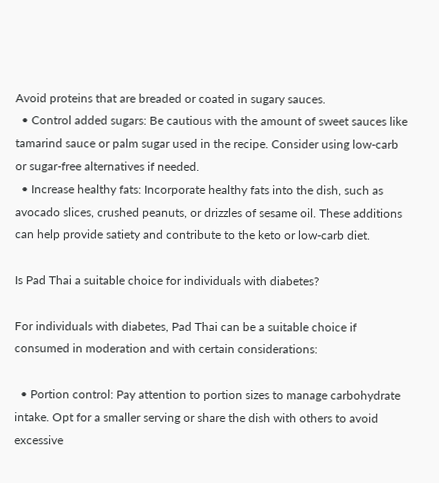Avoid proteins that are breaded or coated in sugary sauces.
  • Control added sugars: Be cautious with the amount of sweet sauces like tamarind sauce or palm sugar used in the recipe. Consider using low-carb or sugar-free alternatives if needed.
  • Increase healthy fats: Incorporate healthy fats into the dish, such as avocado slices, crushed peanuts, or drizzles of sesame oil. These additions can help provide satiety and contribute to the keto or low-carb diet.

Is Pad Thai a suitable choice for individuals with diabetes?

For individuals with diabetes, Pad Thai can be a suitable choice if consumed in moderation and with certain considerations:

  • Portion control: Pay attention to portion sizes to manage carbohydrate intake. Opt for a smaller serving or share the dish with others to avoid excessive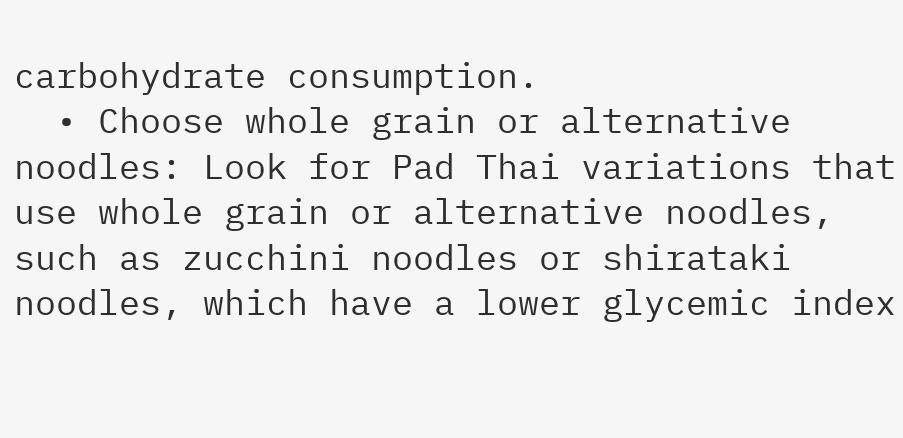carbohydrate consumption.
  • Choose whole grain or alternative noodles: Look for Pad Thai variations that use whole grain or alternative noodles, such as zucchini noodles or shirataki noodles, which have a lower glycemic index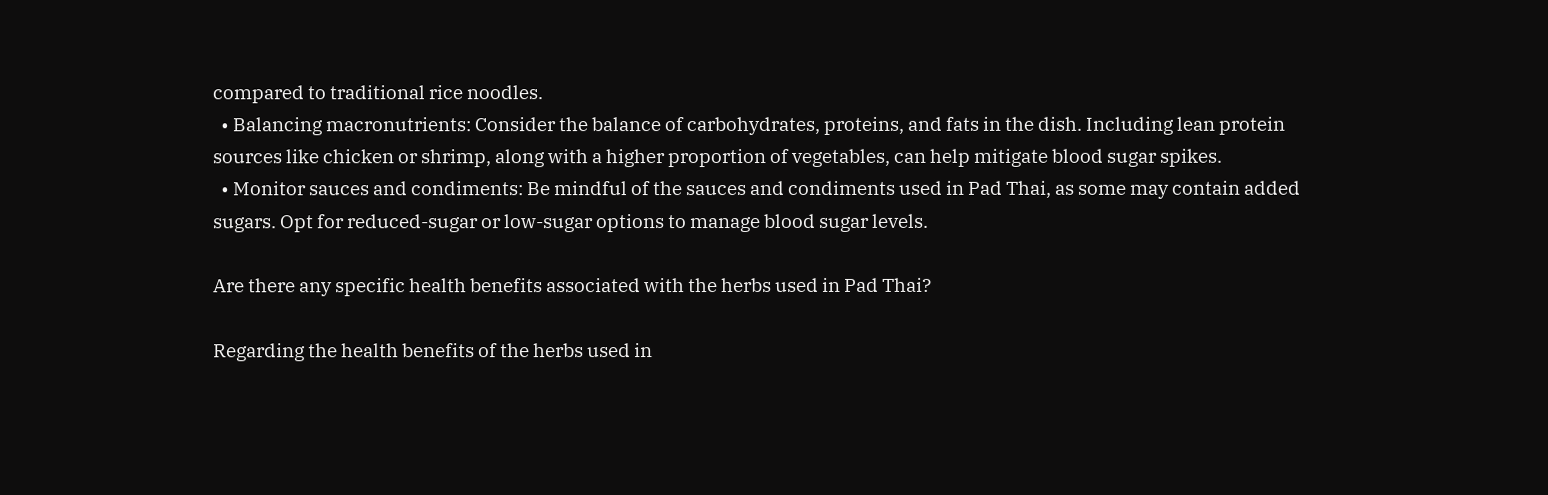compared to traditional rice noodles.
  • Balancing macronutrients: Consider the balance of carbohydrates, proteins, and fats in the dish. Including lean protein sources like chicken or shrimp, along with a higher proportion of vegetables, can help mitigate blood sugar spikes.
  • Monitor sauces and condiments: Be mindful of the sauces and condiments used in Pad Thai, as some may contain added sugars. Opt for reduced-sugar or low-sugar options to manage blood sugar levels.

Are there any specific health benefits associated with the herbs used in Pad Thai?

Regarding the health benefits of the herbs used in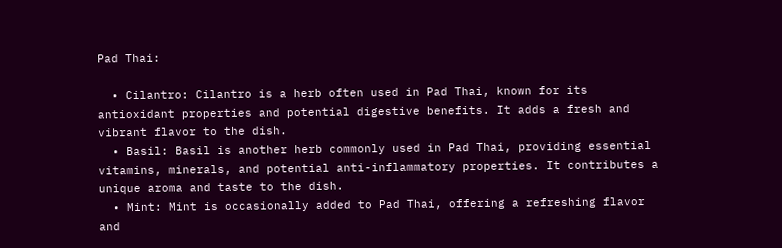Pad Thai:

  • Cilantro: Cilantro is a herb often used in Pad Thai, known for its antioxidant properties and potential digestive benefits. It adds a fresh and vibrant flavor to the dish.
  • Basil: Basil is another herb commonly used in Pad Thai, providing essential vitamins, minerals, and potential anti-inflammatory properties. It contributes a unique aroma and taste to the dish.
  • Mint: Mint is occasionally added to Pad Thai, offering a refreshing flavor and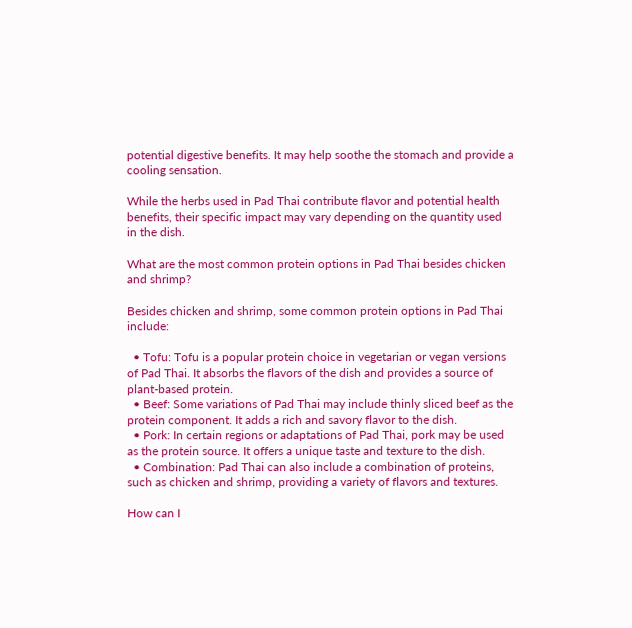potential digestive benefits. It may help soothe the stomach and provide a cooling sensation.

While the herbs used in Pad Thai contribute flavor and potential health benefits, their specific impact may vary depending on the quantity used in the dish.

What are the most common protein options in Pad Thai besides chicken and shrimp?

Besides chicken and shrimp, some common protein options in Pad Thai include:

  • Tofu: Tofu is a popular protein choice in vegetarian or vegan versions of Pad Thai. It absorbs the flavors of the dish and provides a source of plant-based protein.
  • Beef: Some variations of Pad Thai may include thinly sliced beef as the protein component. It adds a rich and savory flavor to the dish.
  • Pork: In certain regions or adaptations of Pad Thai, pork may be used as the protein source. It offers a unique taste and texture to the dish.
  • Combination: Pad Thai can also include a combination of proteins, such as chicken and shrimp, providing a variety of flavors and textures.

How can I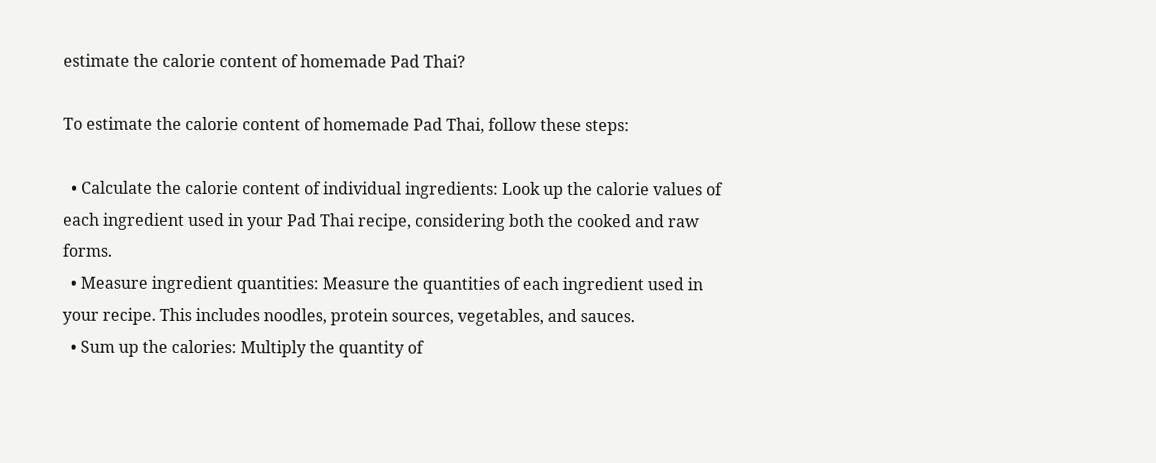estimate the calorie content of homemade Pad Thai?

To estimate the calorie content of homemade Pad Thai, follow these steps:

  • Calculate the calorie content of individual ingredients: Look up the calorie values of each ingredient used in your Pad Thai recipe, considering both the cooked and raw forms.
  • Measure ingredient quantities: Measure the quantities of each ingredient used in your recipe. This includes noodles, protein sources, vegetables, and sauces.
  • Sum up the calories: Multiply the quantity of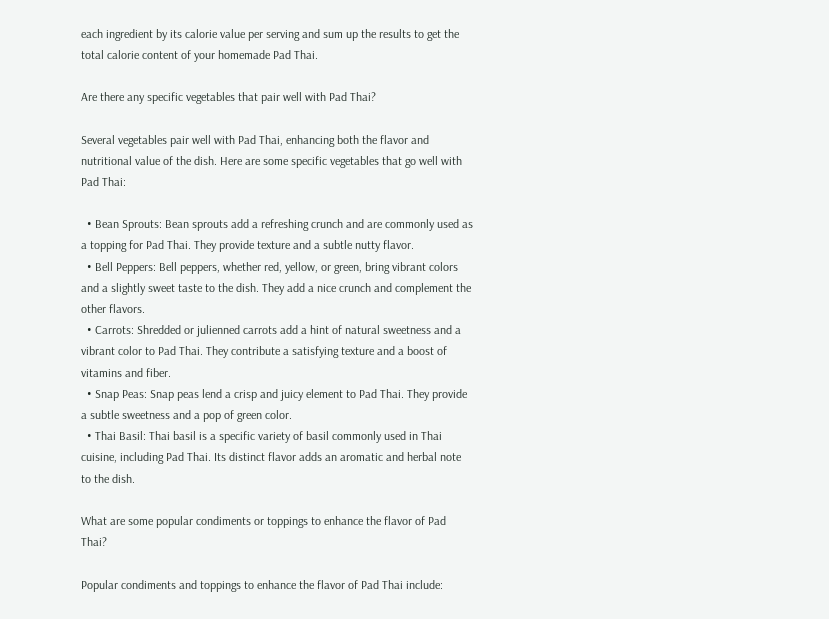each ingredient by its calorie value per serving and sum up the results to get the total calorie content of your homemade Pad Thai.

Are there any specific vegetables that pair well with Pad Thai?

Several vegetables pair well with Pad Thai, enhancing both the flavor and nutritional value of the dish. Here are some specific vegetables that go well with Pad Thai:

  • Bean Sprouts: Bean sprouts add a refreshing crunch and are commonly used as a topping for Pad Thai. They provide texture and a subtle nutty flavor.
  • Bell Peppers: Bell peppers, whether red, yellow, or green, bring vibrant colors and a slightly sweet taste to the dish. They add a nice crunch and complement the other flavors.
  • Carrots: Shredded or julienned carrots add a hint of natural sweetness and a vibrant color to Pad Thai. They contribute a satisfying texture and a boost of vitamins and fiber.
  • Snap Peas: Snap peas lend a crisp and juicy element to Pad Thai. They provide a subtle sweetness and a pop of green color.
  • Thai Basil: Thai basil is a specific variety of basil commonly used in Thai cuisine, including Pad Thai. Its distinct flavor adds an aromatic and herbal note to the dish.

What are some popular condiments or toppings to enhance the flavor of Pad Thai?

Popular condiments and toppings to enhance the flavor of Pad Thai include: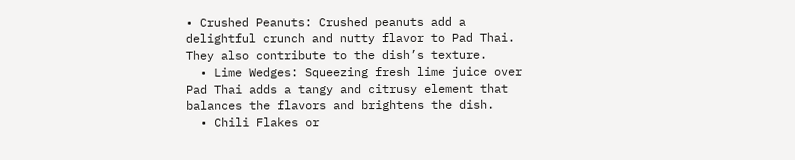• Crushed Peanuts: Crushed peanuts add a delightful crunch and nutty flavor to Pad Thai. They also contribute to the dish’s texture.
  • Lime Wedges: Squeezing fresh lime juice over Pad Thai adds a tangy and citrusy element that balances the flavors and brightens the dish.
  • Chili Flakes or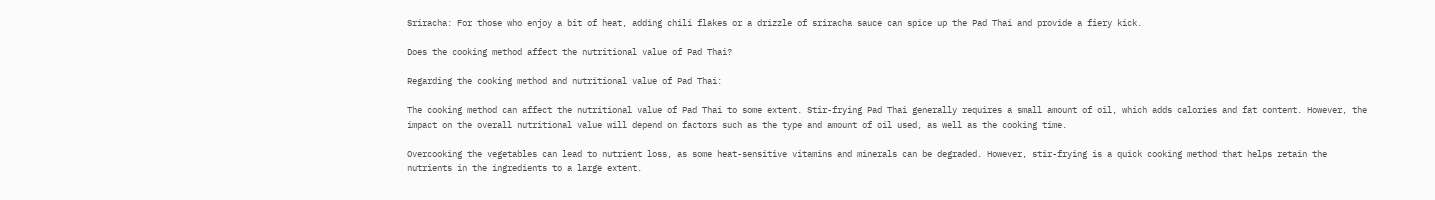Sriracha: For those who enjoy a bit of heat, adding chili flakes or a drizzle of sriracha sauce can spice up the Pad Thai and provide a fiery kick.

Does the cooking method affect the nutritional value of Pad Thai?

Regarding the cooking method and nutritional value of Pad Thai:

The cooking method can affect the nutritional value of Pad Thai to some extent. Stir-frying Pad Thai generally requires a small amount of oil, which adds calories and fat content. However, the impact on the overall nutritional value will depend on factors such as the type and amount of oil used, as well as the cooking time.

Overcooking the vegetables can lead to nutrient loss, as some heat-sensitive vitamins and minerals can be degraded. However, stir-frying is a quick cooking method that helps retain the nutrients in the ingredients to a large extent.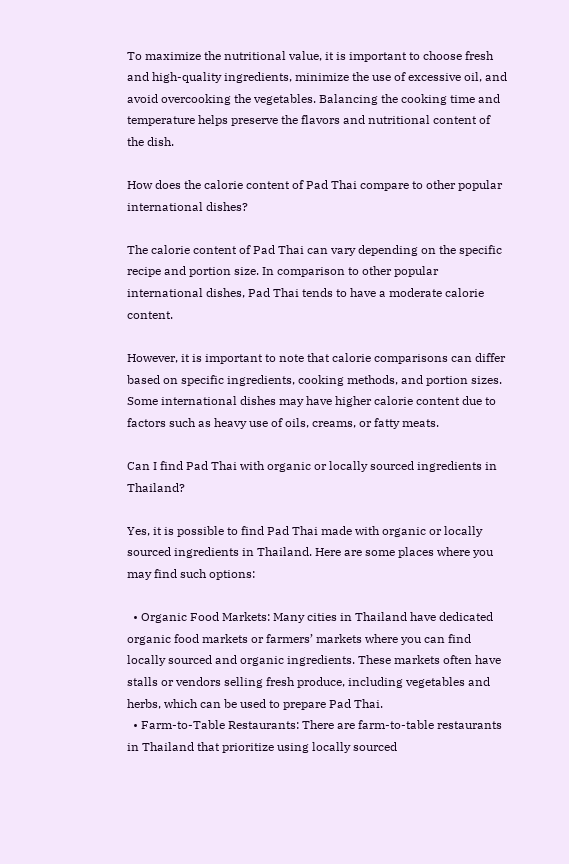To maximize the nutritional value, it is important to choose fresh and high-quality ingredients, minimize the use of excessive oil, and avoid overcooking the vegetables. Balancing the cooking time and temperature helps preserve the flavors and nutritional content of the dish.

How does the calorie content of Pad Thai compare to other popular international dishes?

The calorie content of Pad Thai can vary depending on the specific recipe and portion size. In comparison to other popular international dishes, Pad Thai tends to have a moderate calorie content.

However, it is important to note that calorie comparisons can differ based on specific ingredients, cooking methods, and portion sizes. Some international dishes may have higher calorie content due to factors such as heavy use of oils, creams, or fatty meats.

Can I find Pad Thai with organic or locally sourced ingredients in Thailand?

Yes, it is possible to find Pad Thai made with organic or locally sourced ingredients in Thailand. Here are some places where you may find such options:

  • Organic Food Markets: Many cities in Thailand have dedicated organic food markets or farmers’ markets where you can find locally sourced and organic ingredients. These markets often have stalls or vendors selling fresh produce, including vegetables and herbs, which can be used to prepare Pad Thai.
  • Farm-to-Table Restaurants: There are farm-to-table restaurants in Thailand that prioritize using locally sourced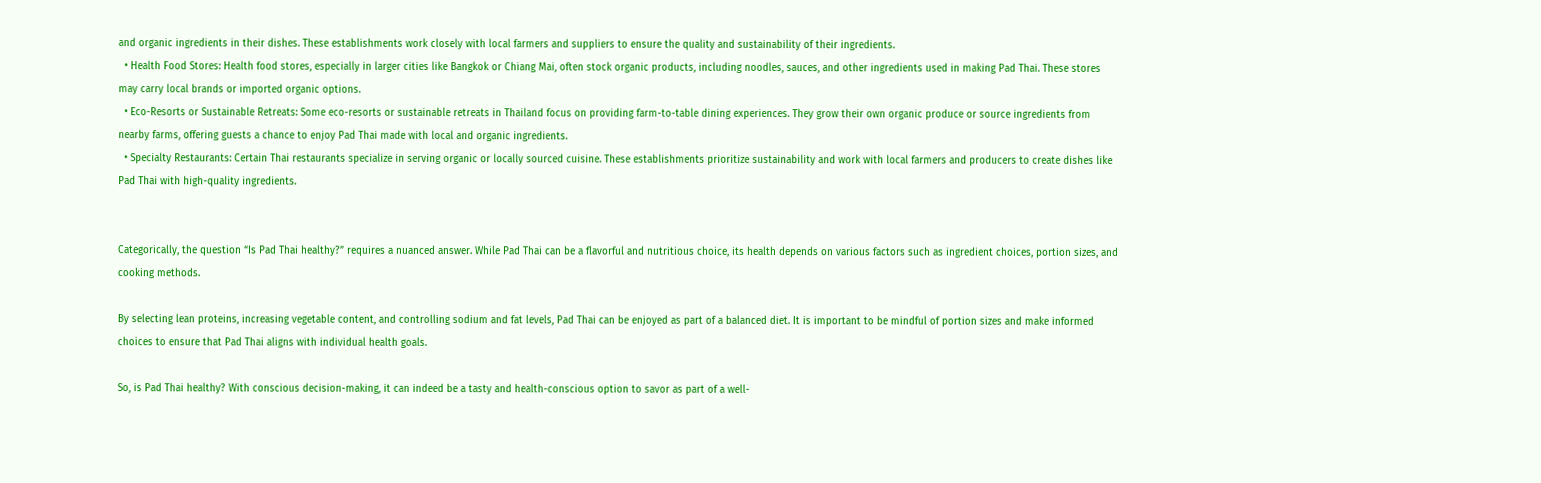and organic ingredients in their dishes. These establishments work closely with local farmers and suppliers to ensure the quality and sustainability of their ingredients.
  • Health Food Stores: Health food stores, especially in larger cities like Bangkok or Chiang Mai, often stock organic products, including noodles, sauces, and other ingredients used in making Pad Thai. These stores may carry local brands or imported organic options.
  • Eco-Resorts or Sustainable Retreats: Some eco-resorts or sustainable retreats in Thailand focus on providing farm-to-table dining experiences. They grow their own organic produce or source ingredients from nearby farms, offering guests a chance to enjoy Pad Thai made with local and organic ingredients.
  • Specialty Restaurants: Certain Thai restaurants specialize in serving organic or locally sourced cuisine. These establishments prioritize sustainability and work with local farmers and producers to create dishes like Pad Thai with high-quality ingredients.


Categorically, the question “Is Pad Thai healthy?” requires a nuanced answer. While Pad Thai can be a flavorful and nutritious choice, its health depends on various factors such as ingredient choices, portion sizes, and cooking methods.

By selecting lean proteins, increasing vegetable content, and controlling sodium and fat levels, Pad Thai can be enjoyed as part of a balanced diet. It is important to be mindful of portion sizes and make informed choices to ensure that Pad Thai aligns with individual health goals.

So, is Pad Thai healthy? With conscious decision-making, it can indeed be a tasty and health-conscious option to savor as part of a well-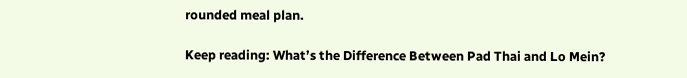rounded meal plan.

Keep reading: What’s the Difference Between Pad Thai and Lo Mein?